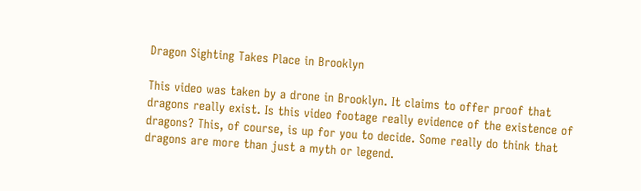Dragon Sighting Takes Place in Brooklyn

This video was taken by a drone in Brooklyn. It claims to offer proof that dragons really exist. Is this video footage really evidence of the existence of dragons? This, of course, is up for you to decide. Some really do think that dragons are more than just a myth or legend.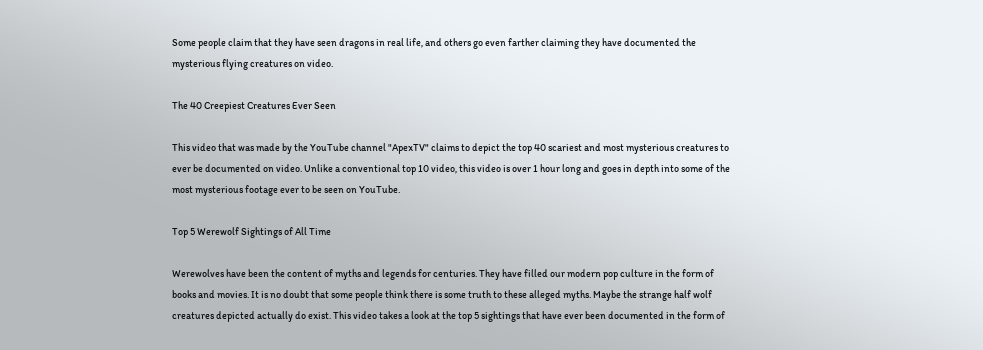Some people claim that they have seen dragons in real life, and others go even farther claiming they have documented the mysterious flying creatures on video.

The 40 Creepiest Creatures Ever Seen

This video that was made by the YouTube channel "ApexTV" claims to depict the top 40 scariest and most mysterious creatures to ever be documented on video. Unlike a conventional top 10 video, this video is over 1 hour long and goes in depth into some of the most mysterious footage ever to be seen on YouTube.

Top 5 Werewolf Sightings of All Time

Werewolves have been the content of myths and legends for centuries. They have filled our modern pop culture in the form of books and movies. It is no doubt that some people think there is some truth to these alleged myths. Maybe the strange half wolf creatures depicted actually do exist. This video takes a look at the top 5 sightings that have ever been documented in the form of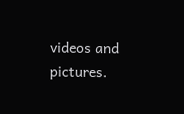videos and pictures.